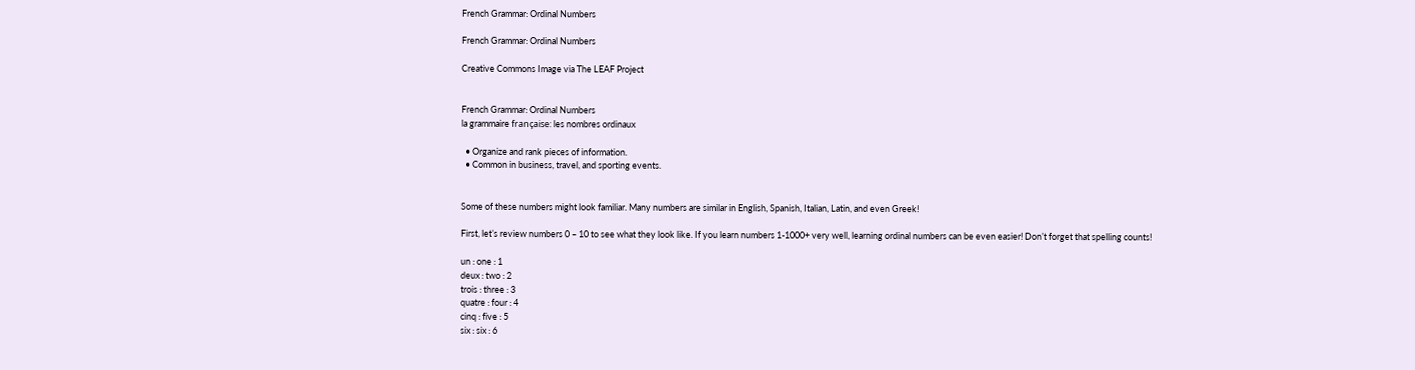French Grammar: Ordinal Numbers

French Grammar: Ordinal Numbers

Creative Commons Image via The LEAF Project


French Grammar: Ordinal Numbers
la grammaire française: les nombres ordinaux

  • Organize and rank pieces of information.
  • Common in business, travel, and sporting events.


Some of these numbers might look familiar. Many numbers are similar in English, Spanish, Italian, Latin, and even Greek!

First, let’s review numbers 0 – 10 to see what they look like. If you learn numbers 1-1000+ very well, learning ordinal numbers can be even easier! Don’t forget that spelling counts!

un : one : 1
deux : two : 2
trois : three : 3
quatre : four : 4
cinq : five : 5
six : six : 6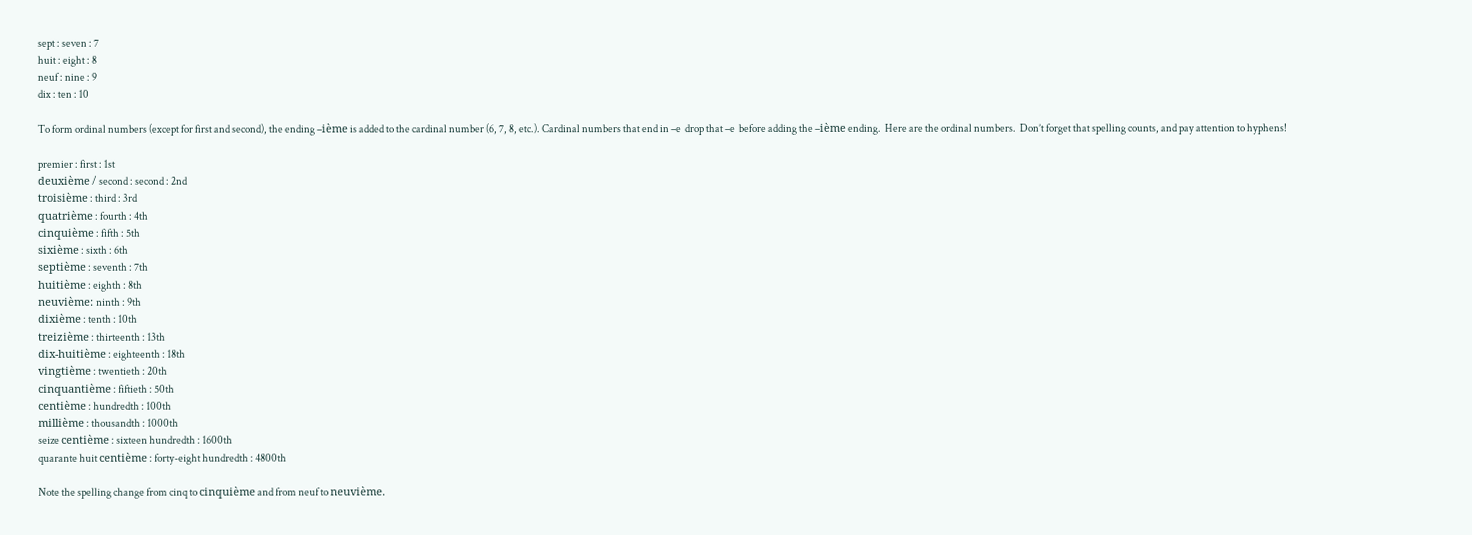sept : seven : 7
huit : eight : 8
neuf : nine : 9
dix : ten : 10

To form ordinal numbers (except for first and second), the ending –ième is added to the cardinal number (6, 7, 8, etc.). Cardinal numbers that end in –e  drop that –e  before adding the –ième ending.  Here are the ordinal numbers.  Don’t forget that spelling counts, and pay attention to hyphens!

premier : first : 1st
deuxième / second : second : 2nd
troisième : third : 3rd
quatrième : fourth : 4th
cinquième : fifth : 5th
sixième : sixth : 6th
septième : seventh : 7th
huitième : eighth : 8th
neuvième: ninth : 9th
dixième : tenth : 10th
treizième : thirteenth : 13th
dix-huitième : eighteenth : 18th
vingtième : twentieth : 20th
cinquantième : fiftieth : 50th
centième : hundredth : 100th
millième : thousandth : 1000th
seize centième : sixteen hundredth : 1600th
quarante huit centième : forty-eight hundredth : 4800th

Note the spelling change from cinq to cinquième and from neuf to neuvième.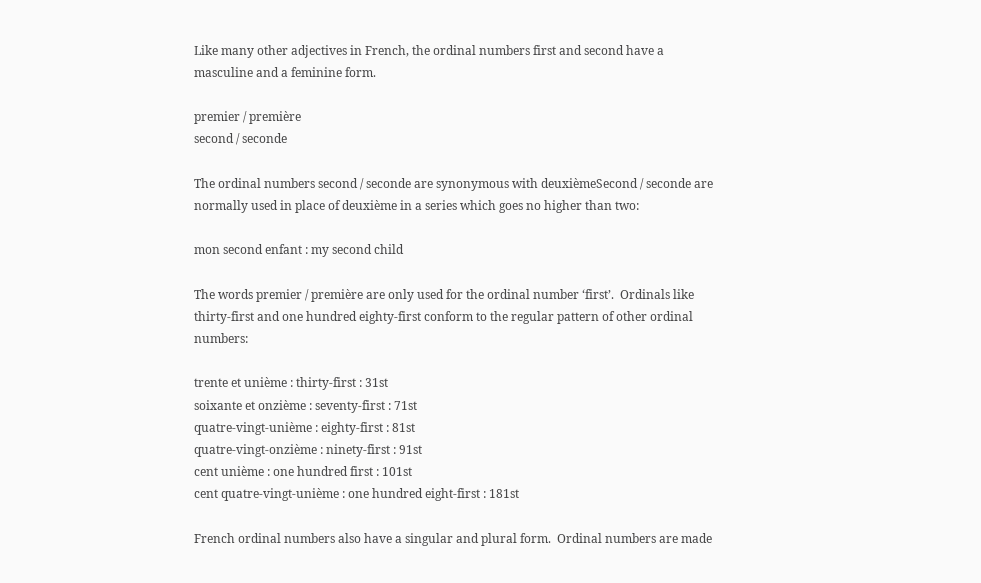Like many other adjectives in French, the ordinal numbers first and second have a masculine and a feminine form.

premier / première
second / seconde

The ordinal numbers second / seconde are synonymous with deuxièmeSecond / seconde are normally used in place of deuxième in a series which goes no higher than two:

mon second enfant : my second child

The words premier / première are only used for the ordinal number ‘first’.  Ordinals like thirty-first and one hundred eighty-first conform to the regular pattern of other ordinal numbers:

trente et unième : thirty-first : 31st
soixante et onzième : seventy-first : 71st
quatre-vingt-unième : eighty-first : 81st
quatre-vingt-onzième : ninety-first : 91st
cent unième : one hundred first : 101st
cent quatre-vingt-unième : one hundred eight-first : 181st

French ordinal numbers also have a singular and plural form.  Ordinal numbers are made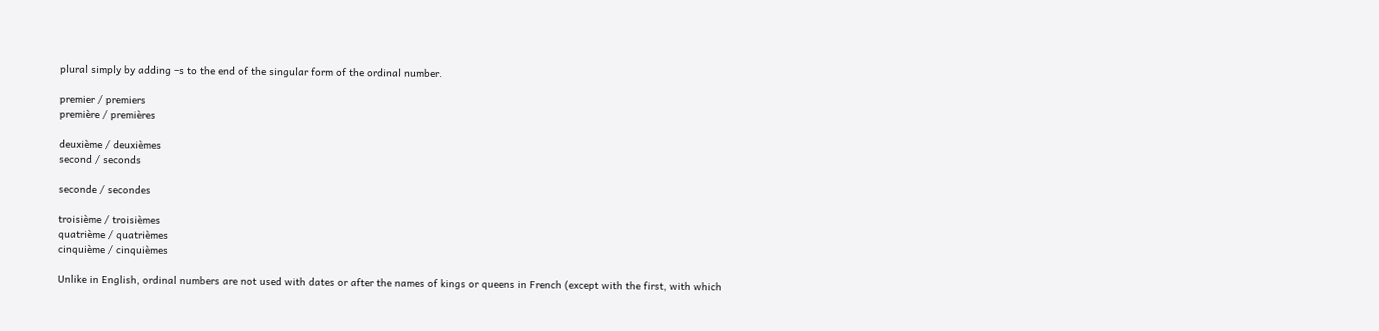plural simply by adding –s to the end of the singular form of the ordinal number.

premier / premiers
première / premières

deuxième / deuxièmes
second / seconds

seconde / secondes

troisième / troisièmes
quatrième / quatrièmes
cinquième / cinquièmes

Unlike in English, ordinal numbers are not used with dates or after the names of kings or queens in French (except with the first, with which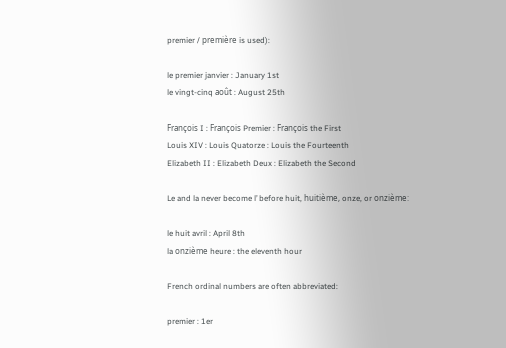premier / première is used):

le premier janvier : January 1st
le vingt-cinq août : August 25th

François I : François Premier : François the First
Louis XIV : Louis Quatorze : Louis the Fourteenth
Elizabeth II : Elizabeth Deux : Elizabeth the Second

Le and la never become l’ before huit, huitième, onze, or onzième:

le huit avril : April 8th
la onzième heure : the eleventh hour

French ordinal numbers are often abbreviated:

premier : 1er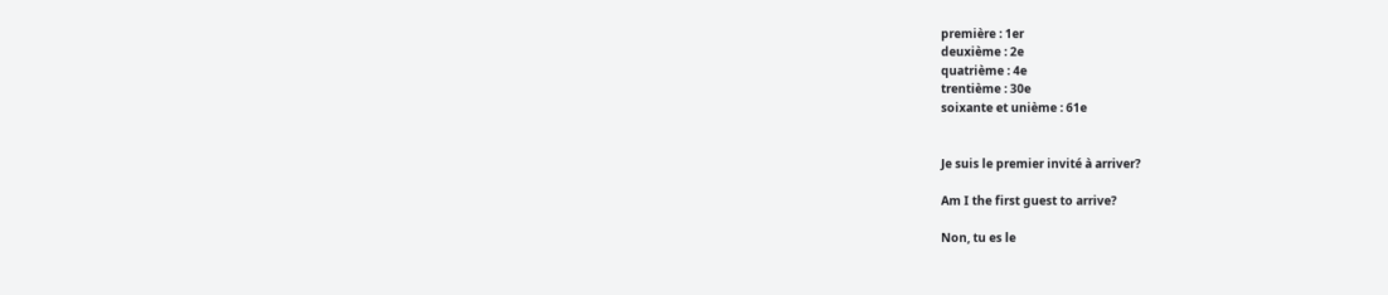première : 1er
deuxième : 2e
quatrième : 4e
trentième : 30e
soixante et unième : 61e


Je suis le premier invité à arriver?

Am I the first guest to arrive?

Non, tu es le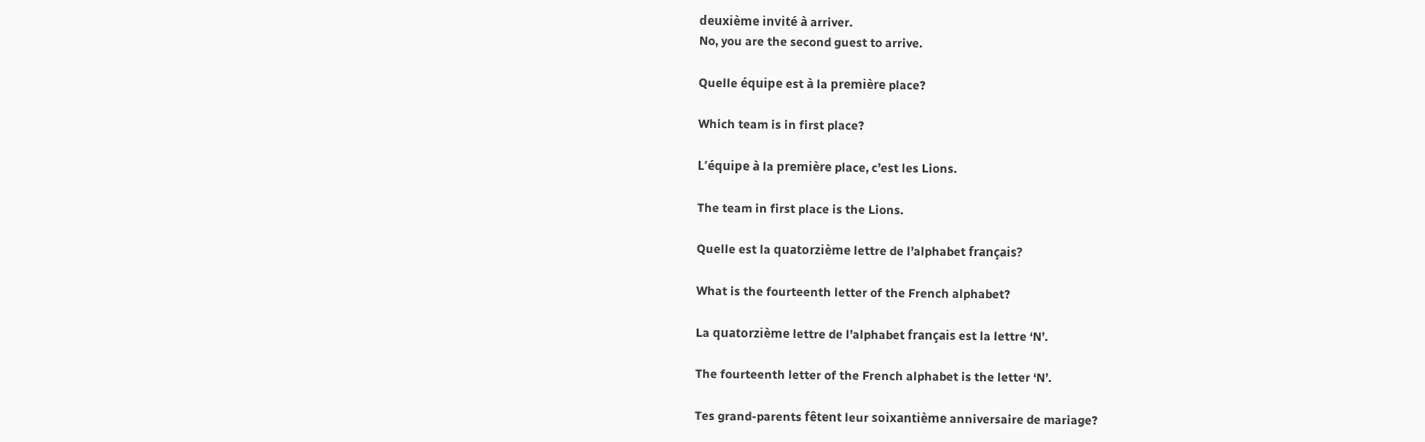deuxième invité à arriver.
No, you are the second guest to arrive.

Quelle équipe est à la première place?

Which team is in first place?

L’équipe à la première place, c’est les Lions.

The team in first place is the Lions.

Quelle est la quatorzième lettre de l’alphabet français?

What is the fourteenth letter of the French alphabet?

La quatorzième lettre de l’alphabet français est la lettre ‘N’.

The fourteenth letter of the French alphabet is the letter ‘N’.

Tes grand-parents fêtent leur soixantième anniversaire de mariage?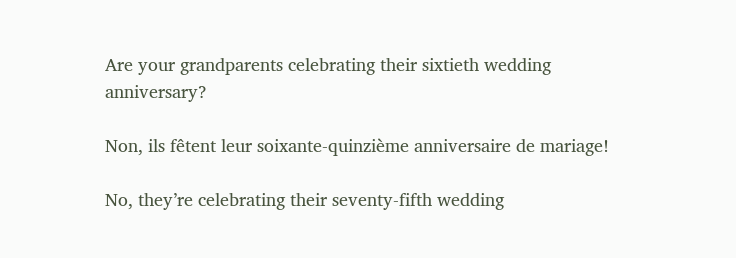Are your grandparents celebrating their sixtieth wedding anniversary?

Non, ils fêtent leur soixante-quinzième anniversaire de mariage!

No, they’re celebrating their seventy-fifth wedding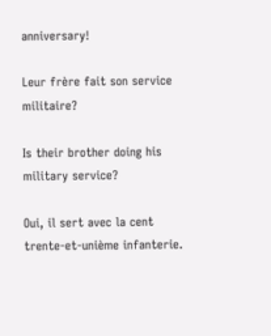anniversary!

Leur frère fait son service militaire?

Is their brother doing his military service?

Oui, il sert avec la cent trente-et-unième infanterie.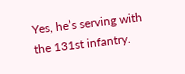Yes, he’s serving with the 131st infantry.